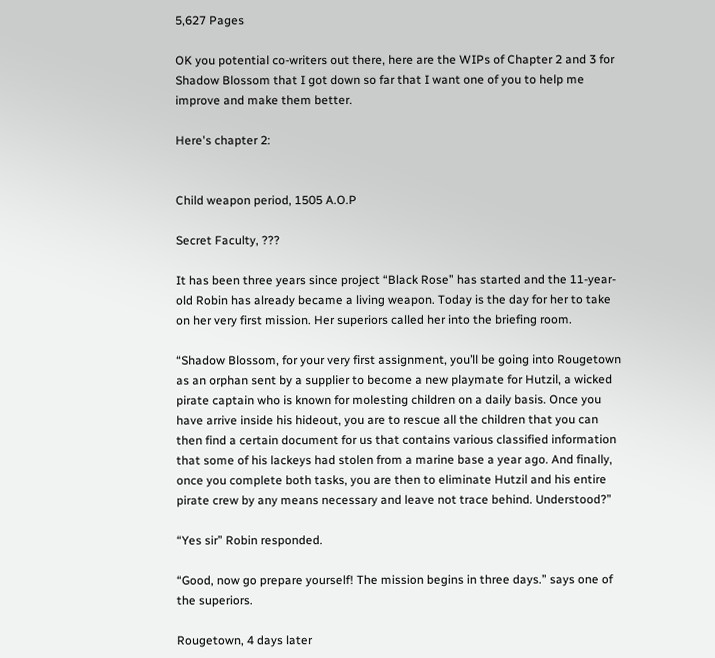5,627 Pages

OK you potential co-writers out there, here are the WIPs of Chapter 2 and 3 for Shadow Blossom that I got down so far that I want one of you to help me improve and make them better.

Here's chapter 2:


Child weapon period, 1505 A.O.P

Secret Faculty, ???

It has been three years since project “Black Rose” has started and the 11-year-old Robin has already became a living weapon. Today is the day for her to take on her very first mission. Her superiors called her into the briefing room.

“Shadow Blossom, for your very first assignment, you’ll be going into Rougetown as an orphan sent by a supplier to become a new playmate for Hutzil, a wicked pirate captain who is known for molesting children on a daily basis. Once you have arrive inside his hideout, you are to rescue all the children that you can then find a certain document for us that contains various classified information that some of his lackeys had stolen from a marine base a year ago. And finally, once you complete both tasks, you are then to eliminate Hutzil and his entire pirate crew by any means necessary and leave not trace behind. Understood?”

“Yes sir” Robin responded.

“Good, now go prepare yourself! The mission begins in three days.” says one of the superiors.

Rougetown, 4 days later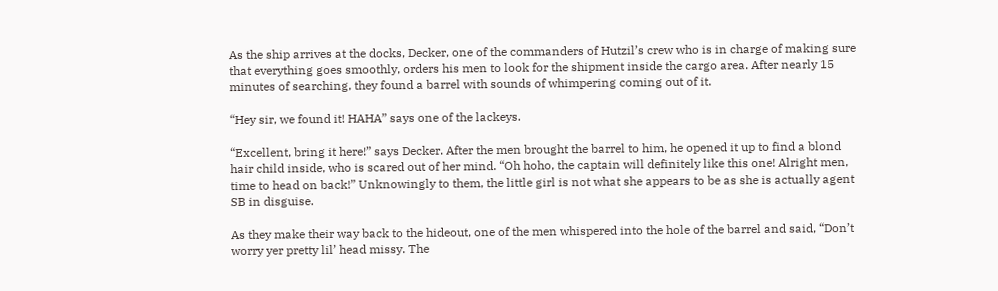As the ship arrives at the docks, Decker, one of the commanders of Hutzil’s crew who is in charge of making sure that everything goes smoothly, orders his men to look for the shipment inside the cargo area. After nearly 15 minutes of searching, they found a barrel with sounds of whimpering coming out of it.

“Hey sir, we found it! HAHA” says one of the lackeys.

“Excellent, bring it here!” says Decker. After the men brought the barrel to him, he opened it up to find a blond hair child inside, who is scared out of her mind. “Oh hoho, the captain will definitely like this one! Alright men, time to head on back!” Unknowingly to them, the little girl is not what she appears to be as she is actually agent SB in disguise.

As they make their way back to the hideout, one of the men whispered into the hole of the barrel and said, “Don’t worry yer pretty lil’ head missy. The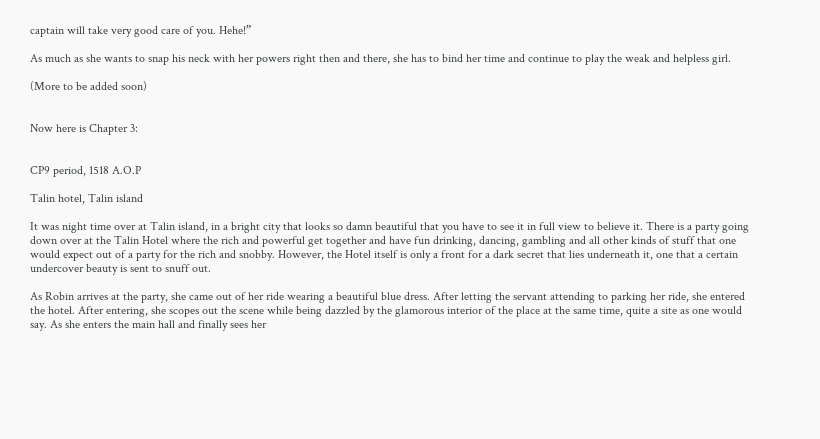captain will take very good care of you. Hehe!”

As much as she wants to snap his neck with her powers right then and there, she has to bind her time and continue to play the weak and helpless girl.

(More to be added soon)


Now here is Chapter 3:


CP9 period, 1518 A.O.P

Talin hotel, Talin island

It was night time over at Talin island, in a bright city that looks so damn beautiful that you have to see it in full view to believe it. There is a party going down over at the Talin Hotel where the rich and powerful get together and have fun drinking, dancing, gambling and all other kinds of stuff that one would expect out of a party for the rich and snobby. However, the Hotel itself is only a front for a dark secret that lies underneath it, one that a certain undercover beauty is sent to snuff out.

As Robin arrives at the party, she came out of her ride wearing a beautiful blue dress. After letting the servant attending to parking her ride, she entered the hotel. After entering, she scopes out the scene while being dazzled by the glamorous interior of the place at the same time, quite a site as one would say. As she enters the main hall and finally sees her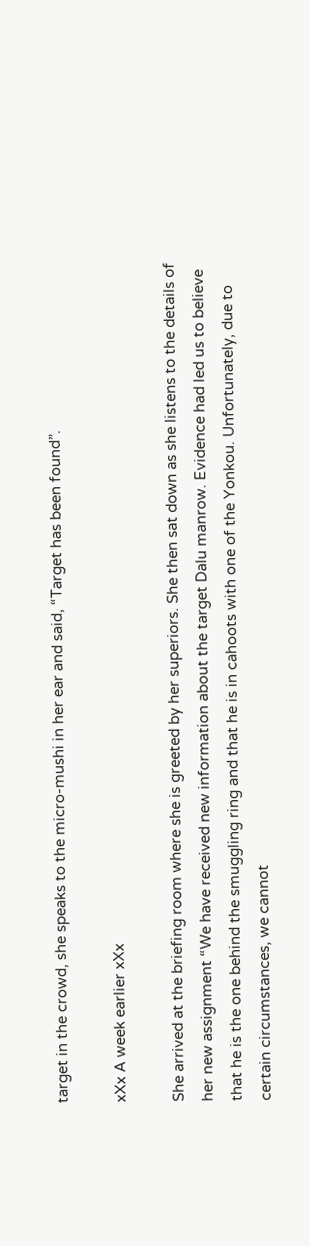target in the crowd, she speaks to the micro-mushi in her ear and said, “Target has been found”.

xXx A week earlier xXx

She arrived at the briefing room where she is greeted by her superiors. She then sat down as she listens to the details of her new assignment “We have received new information about the target Dalu manrow. Evidence had led us to believe that he is the one behind the smuggling ring and that he is in cahoots with one of the Yonkou. Unfortunately, due to certain circumstances, we cannot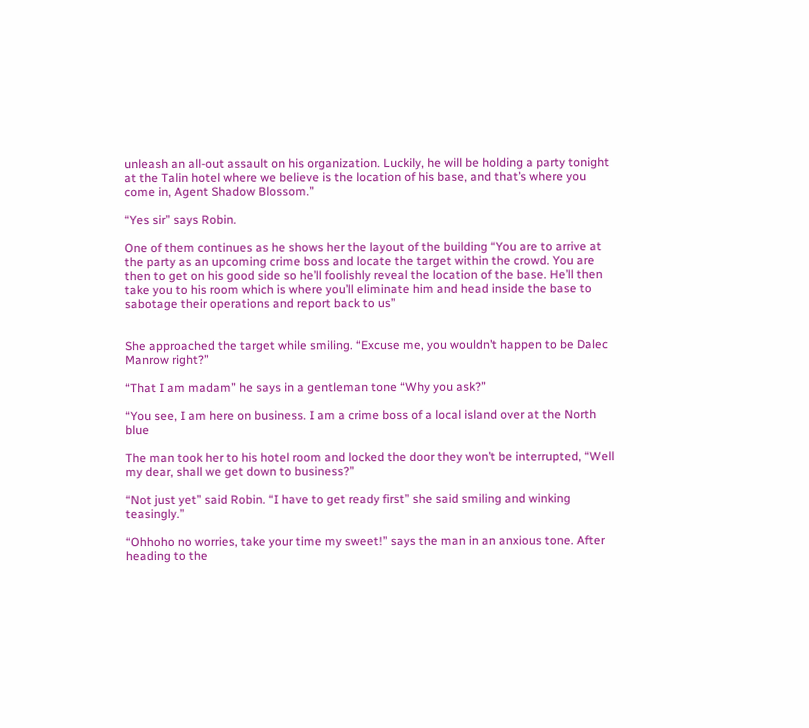unleash an all-out assault on his organization. Luckily, he will be holding a party tonight at the Talin hotel where we believe is the location of his base, and that’s where you come in, Agent Shadow Blossom.”

“Yes sir” says Robin.

One of them continues as he shows her the layout of the building “You are to arrive at the party as an upcoming crime boss and locate the target within the crowd. You are then to get on his good side so he’ll foolishly reveal the location of the base. He’ll then take you to his room which is where you’ll eliminate him and head inside the base to sabotage their operations and report back to us”


She approached the target while smiling. “Excuse me, you wouldn’t happen to be Dalec Manrow right?”

“That I am madam” he says in a gentleman tone “Why you ask?”

“You see, I am here on business. I am a crime boss of a local island over at the North blue

The man took her to his hotel room and locked the door they won’t be interrupted, “Well my dear, shall we get down to business?”

“Not just yet” said Robin. “I have to get ready first” she said smiling and winking teasingly.”

“Ohhoho no worries, take your time my sweet!” says the man in an anxious tone. After heading to the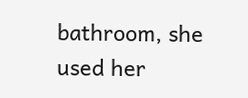bathroom, she used her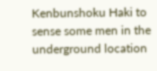Kenbunshoku Haki to sense some men in the underground location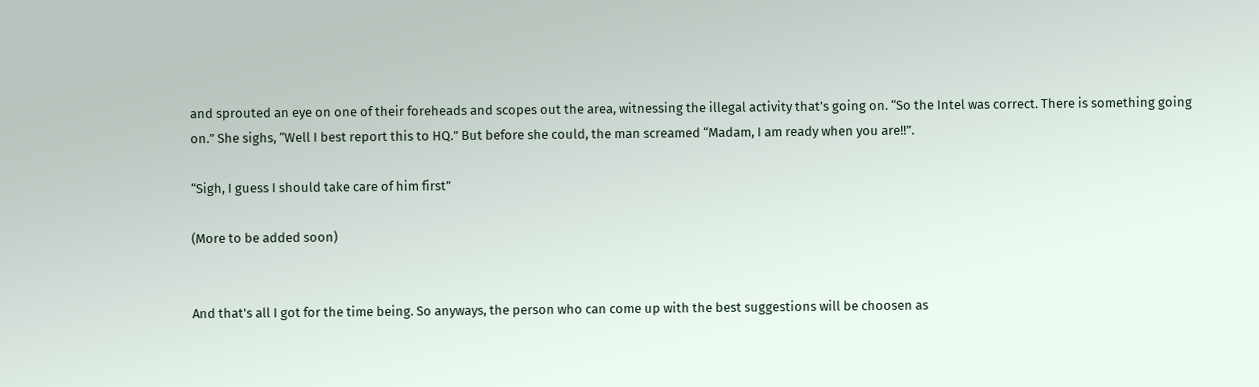and sprouted an eye on one of their foreheads and scopes out the area, witnessing the illegal activity that’s going on. “So the Intel was correct. There is something going on.” She sighs, “Well I best report this to HQ.” But before she could, the man screamed “Madam, I am ready when you are!!”.

“Sigh, I guess I should take care of him first”

(More to be added soon)


And that's all I got for the time being. So anyways, the person who can come up with the best suggestions will be choosen as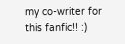my co-writer for this fanfic!! :)